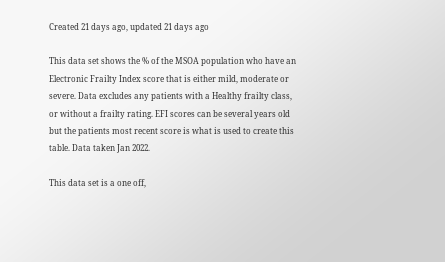Created 21 days ago, updated 21 days ago

This data set shows the % of the MSOA population who have an Electronic Frailty Index score that is either mild, moderate or severe. Data excludes any patients with a Healthy frailty class, or without a frailty rating. EFI scores can be several years old but the patients most recent score is what is used to create this table. Data taken Jan 2022.

This data set is a one off,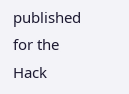published for the Hack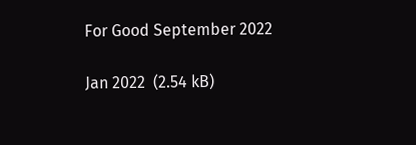For Good September 2022

Jan 2022  (2.54 kB)